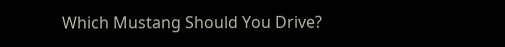Which Mustang Should You Drive?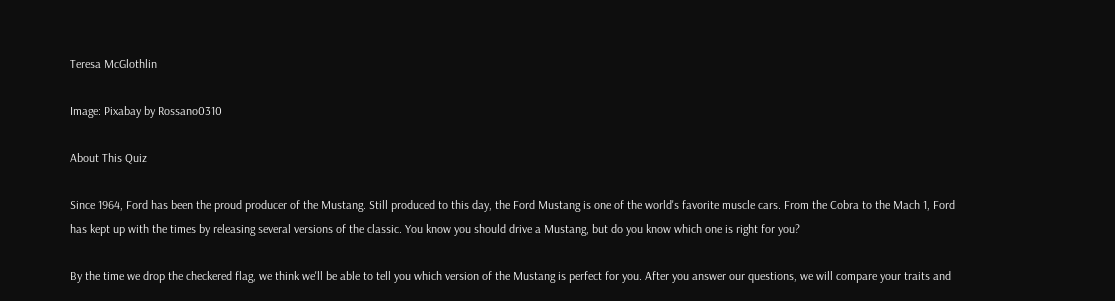Teresa McGlothlin

Image: Pixabay by Rossano0310

About This Quiz

Since 1964, Ford has been the proud producer of the Mustang. Still produced to this day, the Ford Mustang is one of the world's favorite muscle cars. From the Cobra to the Mach 1, Ford has kept up with the times by releasing several versions of the classic. You know you should drive a Mustang, but do you know which one is right for you?

By the time we drop the checkered flag, we think we'll be able to tell you which version of the Mustang is perfect for you. After you answer our questions, we will compare your traits and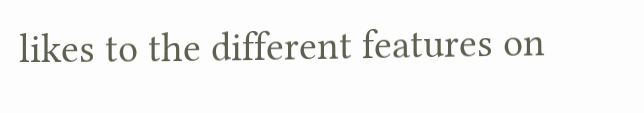likes to the different features on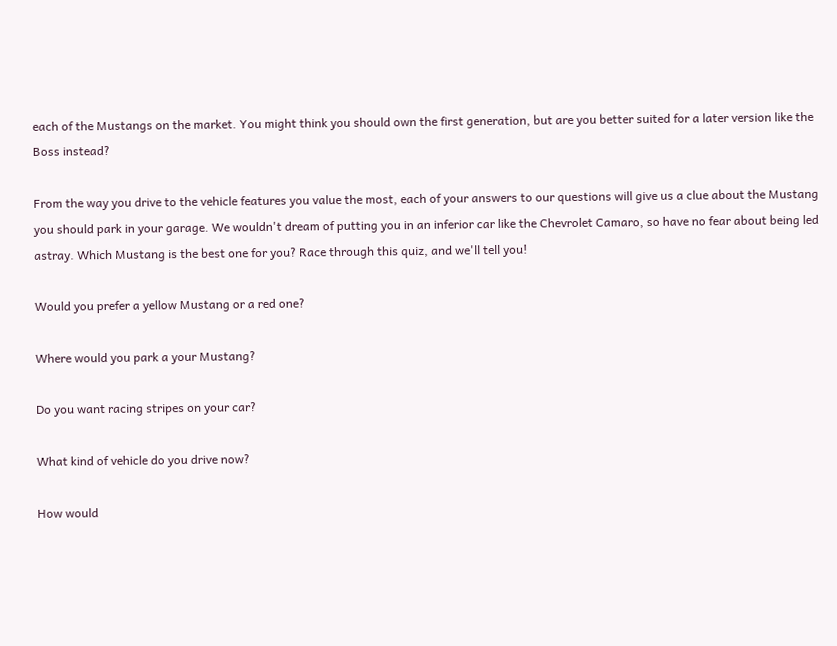each of the Mustangs on the market. You might think you should own the first generation, but are you better suited for a later version like the Boss instead?

From the way you drive to the vehicle features you value the most, each of your answers to our questions will give us a clue about the Mustang you should park in your garage. We wouldn't dream of putting you in an inferior car like the Chevrolet Camaro, so have no fear about being led astray. Which Mustang is the best one for you? Race through this quiz, and we'll tell you!

Would you prefer a yellow Mustang or a red one?

Where would you park a your Mustang?

Do you want racing stripes on your car?

What kind of vehicle do you drive now?

How would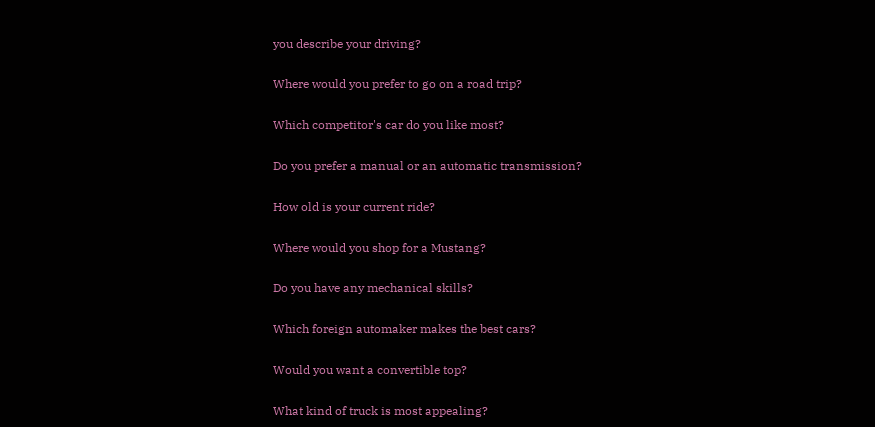you describe your driving?

Where would you prefer to go on a road trip?

Which competitor's car do you like most?

Do you prefer a manual or an automatic transmission?

How old is your current ride?

Where would you shop for a Mustang?

Do you have any mechanical skills?

Which foreign automaker makes the best cars?

Would you want a convertible top?

What kind of truck is most appealing?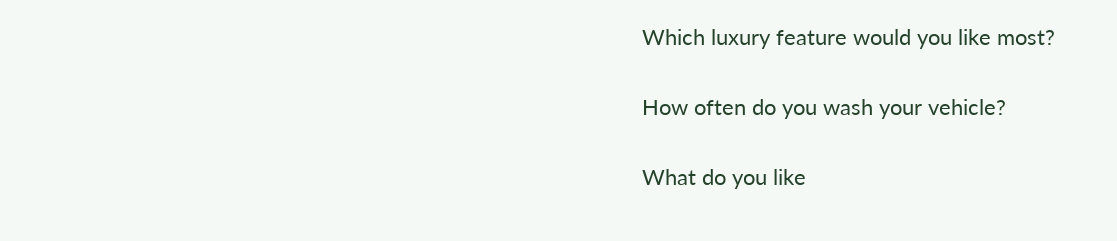Which luxury feature would you like most?

How often do you wash your vehicle?

What do you like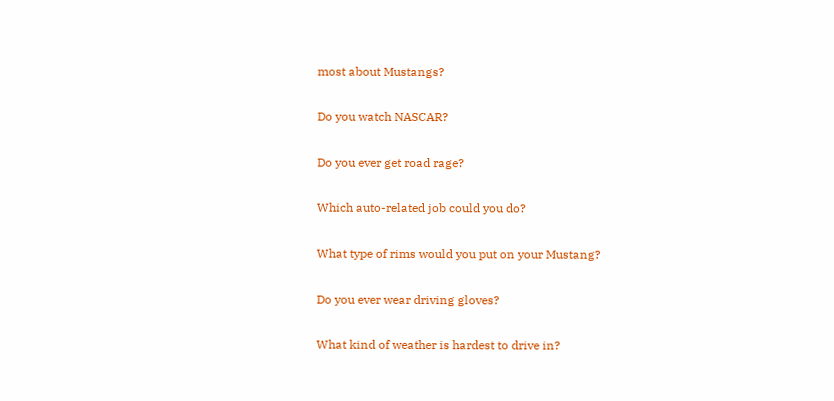most about Mustangs?

Do you watch NASCAR?

Do you ever get road rage?

Which auto-related job could you do?

What type of rims would you put on your Mustang?

Do you ever wear driving gloves?

What kind of weather is hardest to drive in?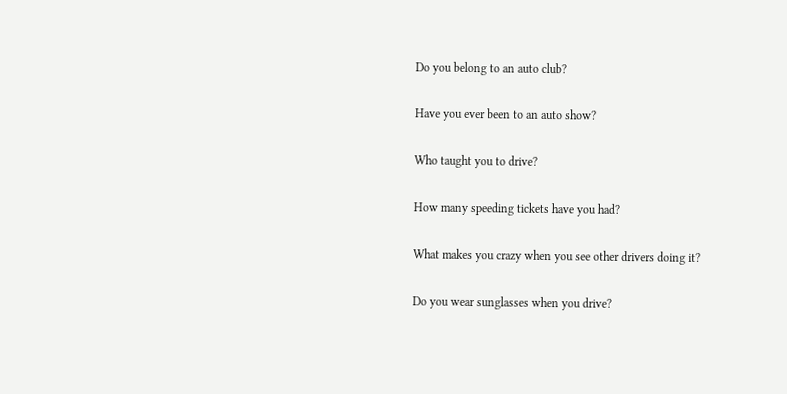Do you belong to an auto club?

Have you ever been to an auto show?

Who taught you to drive?

How many speeding tickets have you had?

What makes you crazy when you see other drivers doing it?

Do you wear sunglasses when you drive?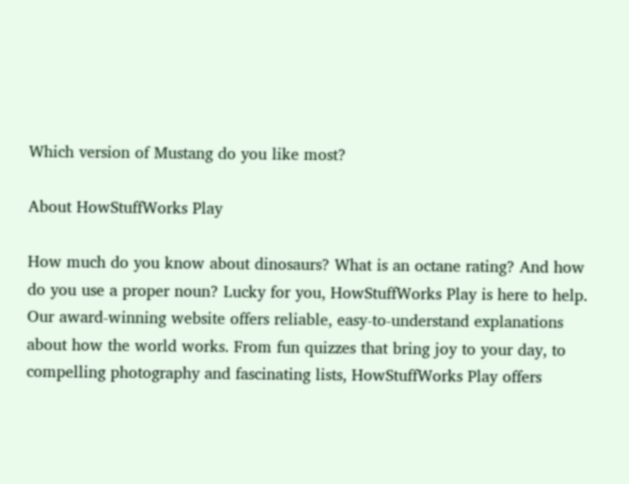Which version of Mustang do you like most?

About HowStuffWorks Play

How much do you know about dinosaurs? What is an octane rating? And how do you use a proper noun? Lucky for you, HowStuffWorks Play is here to help. Our award-winning website offers reliable, easy-to-understand explanations about how the world works. From fun quizzes that bring joy to your day, to compelling photography and fascinating lists, HowStuffWorks Play offers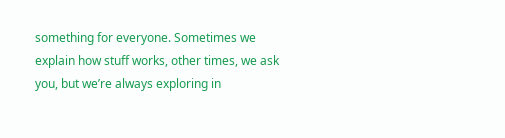something for everyone. Sometimes we explain how stuff works, other times, we ask you, but we’re always exploring in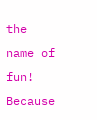the name of fun! Because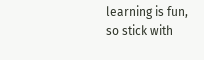learning is fun, so stick with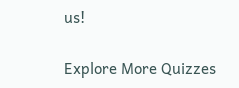us!

Explore More Quizzes